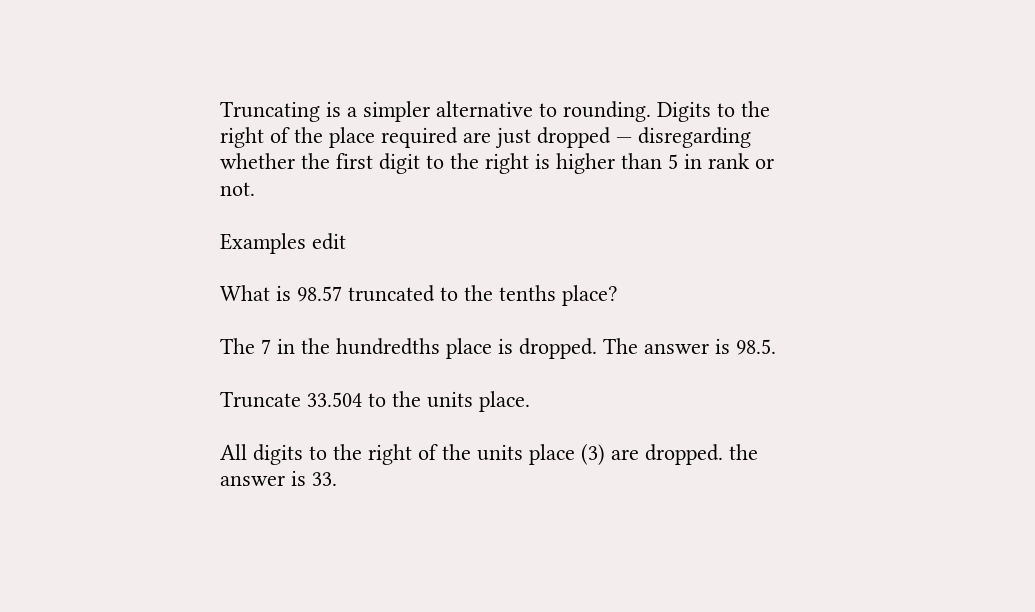Truncating is a simpler alternative to rounding. Digits to the right of the place required are just dropped — disregarding whether the first digit to the right is higher than 5 in rank or not.

Examples edit

What is 98.57 truncated to the tenths place?

The 7 in the hundredths place is dropped. The answer is 98.5.

Truncate 33.504 to the units place.

All digits to the right of the units place (3) are dropped. the answer is 33.